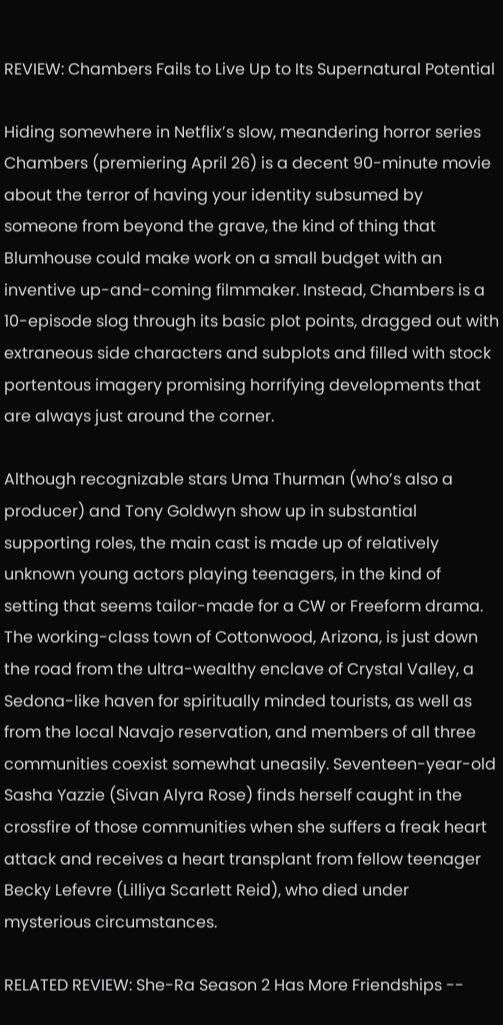REVIEW: Chambers Fails to Live Up to Its Supernatural Potential

Hiding somewhere in Netflix’s slow, meandering horror series Chambers (premiering April 26) is a decent 90-minute movie about the terror of having your identity subsumed by someone from beyond the grave, the kind of thing that Blumhouse could make work on a small budget with an inventive up-and-coming filmmaker. Instead, Chambers is a 10-episode slog through its basic plot points, dragged out with extraneous side characters and subplots and filled with stock portentous imagery promising horrifying developments that are always just around the corner.

Although recognizable stars Uma Thurman (who’s also a producer) and Tony Goldwyn show up in substantial supporting roles, the main cast is made up of relatively unknown young actors playing teenagers, in the kind of setting that seems tailor-made for a CW or Freeform drama. The working-class town of Cottonwood, Arizona, is just down the road from the ultra-wealthy enclave of Crystal Valley, a Sedona-like haven for spiritually minded tourists, as well as from the local Navajo reservation, and members of all three communities coexist somewhat uneasily. Seventeen-year-old Sasha Yazzie (Sivan Alyra Rose) finds herself caught in the crossfire of those communities when she suffers a freak heart attack and receives a heart transplant from fellow teenager Becky Lefevre (Lilliya Scarlett Reid), who died under mysterious circumstances.

RELATED REVIEW: She-Ra Season 2 Has More Friendships --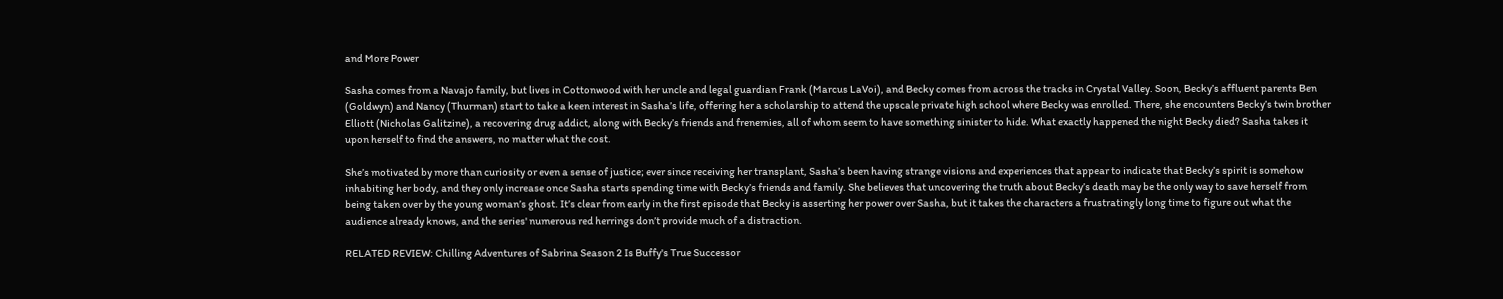and More Power

Sasha comes from a Navajo family, but lives in Cottonwood with her uncle and legal guardian Frank (Marcus LaVoi), and Becky comes from across the tracks in Crystal Valley. Soon, Becky’s affluent parents Ben (Goldwyn) and Nancy (Thurman) start to take a keen interest in Sasha’s life, offering her a scholarship to attend the upscale private high school where Becky was enrolled. There, she encounters Becky’s twin brother Elliott (Nicholas Galitzine), a recovering drug addict, along with Becky’s friends and frenemies, all of whom seem to have something sinister to hide. What exactly happened the night Becky died? Sasha takes it upon herself to find the answers, no matter what the cost.

She’s motivated by more than curiosity or even a sense of justice; ever since receiving her transplant, Sasha’s been having strange visions and experiences that appear to indicate that Becky’s spirit is somehow inhabiting her body, and they only increase once Sasha starts spending time with Becky’s friends and family. She believes that uncovering the truth about Becky’s death may be the only way to save herself from being taken over by the young woman’s ghost. It’s clear from early in the first episode that Becky is asserting her power over Sasha, but it takes the characters a frustratingly long time to figure out what the audience already knows, and the series' numerous red herrings don’t provide much of a distraction.

RELATED REVIEW: Chilling Adventures of Sabrina Season 2 Is Buffy's True Successor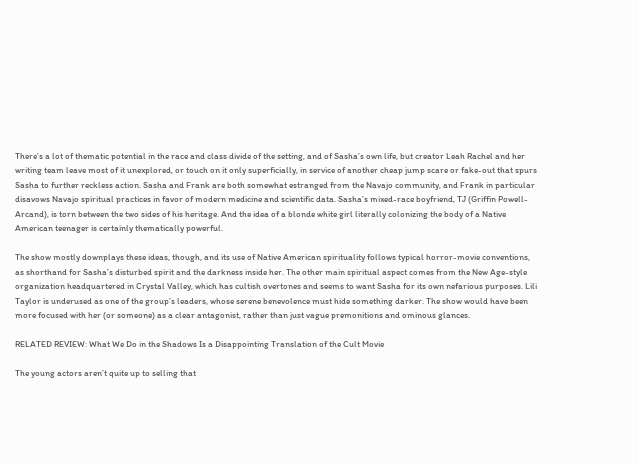There’s a lot of thematic potential in the race and class divide of the setting, and of Sasha’s own life, but creator Leah Rachel and her writing team leave most of it unexplored, or touch on it only superficially, in service of another cheap jump scare or fake-out that spurs Sasha to further reckless action. Sasha and Frank are both somewhat estranged from the Navajo community, and Frank in particular disavows Navajo spiritual practices in favor of modern medicine and scientific data. Sasha’s mixed-race boyfriend, TJ (Griffin Powell-Arcand), is torn between the two sides of his heritage. And the idea of a blonde white girl literally colonizing the body of a Native American teenager is certainly thematically powerful.

The show mostly downplays these ideas, though, and its use of Native American spirituality follows typical horror-movie conventions, as shorthand for Sasha’s disturbed spirit and the darkness inside her. The other main spiritual aspect comes from the New Age-style organization headquartered in Crystal Valley, which has cultish overtones and seems to want Sasha for its own nefarious purposes. Lili Taylor is underused as one of the group’s leaders, whose serene benevolence must hide something darker. The show would have been more focused with her (or someone) as a clear antagonist, rather than just vague premonitions and ominous glances.

RELATED REVIEW: What We Do in the Shadows Is a Disappointing Translation of the Cult Movie

The young actors aren’t quite up to selling that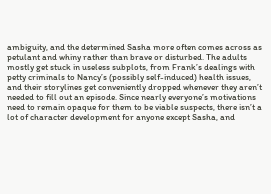ambiguity, and the determined Sasha more often comes across as petulant and whiny rather than brave or disturbed. The adults mostly get stuck in useless subplots, from Frank’s dealings with petty criminals to Nancy’s (possibly self-induced) health issues, and their storylines get conveniently dropped whenever they aren’t needed to fill out an episode. Since nearly everyone’s motivations need to remain opaque for them to be viable suspects, there isn’t a lot of character development for anyone except Sasha, and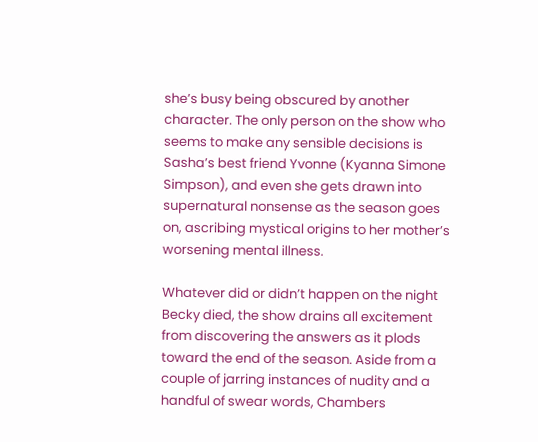she’s busy being obscured by another character. The only person on the show who seems to make any sensible decisions is Sasha’s best friend Yvonne (Kyanna Simone Simpson), and even she gets drawn into supernatural nonsense as the season goes on, ascribing mystical origins to her mother’s worsening mental illness.

Whatever did or didn’t happen on the night Becky died, the show drains all excitement from discovering the answers as it plods toward the end of the season. Aside from a couple of jarring instances of nudity and a handful of swear words, Chambers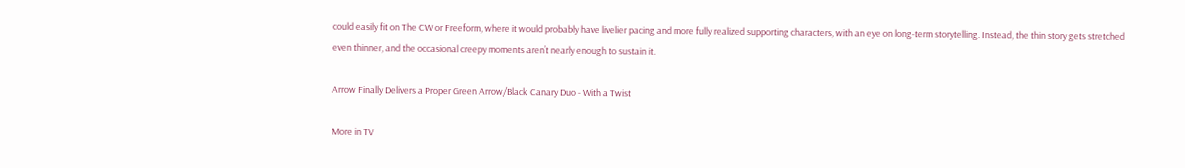could easily fit on The CW or Freeform, where it would probably have livelier pacing and more fully realized supporting characters, with an eye on long-term storytelling. Instead, the thin story gets stretched even thinner, and the occasional creepy moments aren’t nearly enough to sustain it.

Arrow Finally Delivers a Proper Green Arrow/Black Canary Duo - With a Twist

More in TV